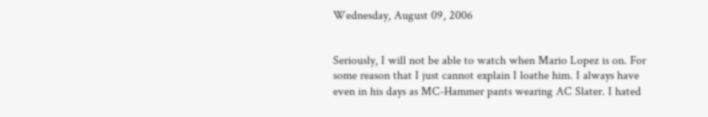Wednesday, August 09, 2006


Seriously, I will not be able to watch when Mario Lopez is on. For some reason that I just cannot explain I loathe him. I always have even in his days as MC-Hammer pants wearing AC Slater. I hated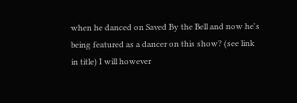when he danced on Saved By the Bell and now he's being featured as a dancer on this show? (see link in title) I will however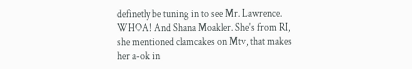definetly be tuning in to see Mr. Lawrence. WHOA! And Shana Moakler. She's from RI, she mentioned clamcakes on Mtv, that makes her a-ok in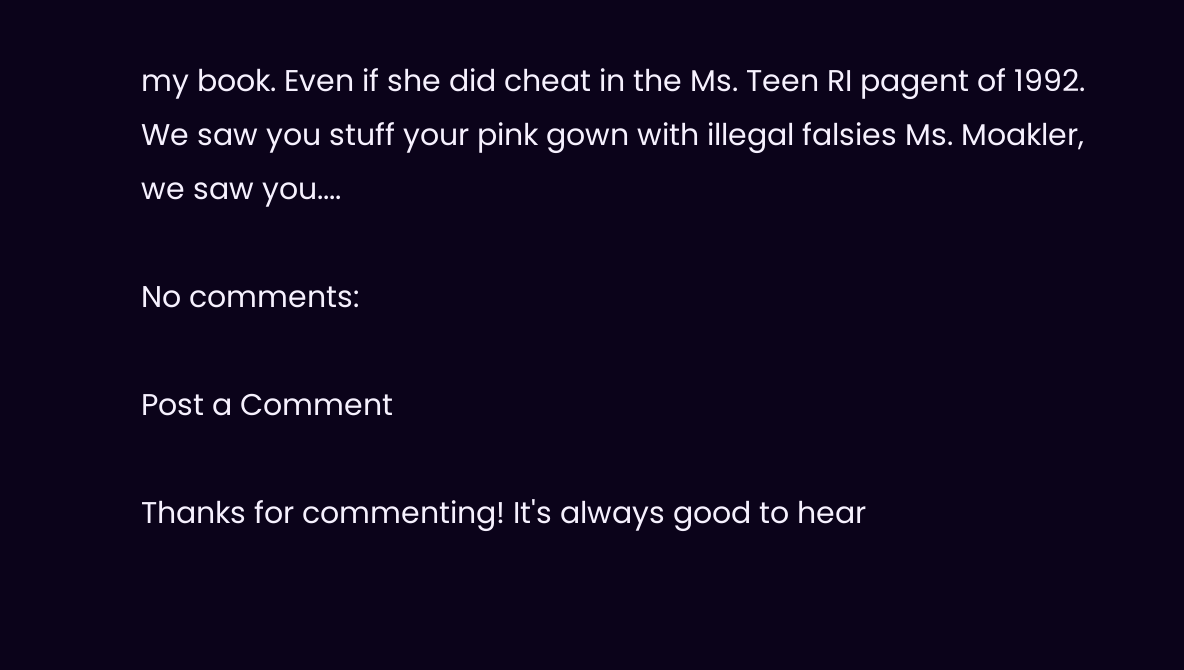my book. Even if she did cheat in the Ms. Teen RI pagent of 1992. We saw you stuff your pink gown with illegal falsies Ms. Moakler, we saw you....

No comments:

Post a Comment

Thanks for commenting! It's always good to hear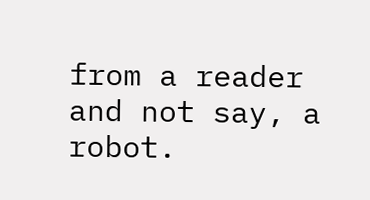from a reader and not say, a robot.